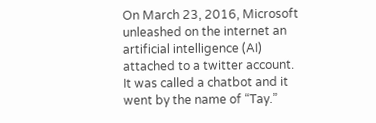On March 23, 2016, Microsoft unleashed on the internet an artificial intelligence (AI) attached to a twitter account. It was called a chatbot and it went by the name of “Tay.”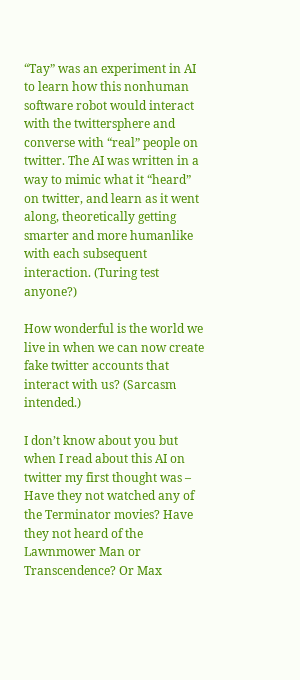“Tay” was an experiment in AI to learn how this nonhuman software robot would interact with the twittersphere and converse with “real” people on twitter. The AI was written in a way to mimic what it “heard” on twitter, and learn as it went along, theoretically getting smarter and more humanlike with each subsequent interaction. (Turing test anyone?)

How wonderful is the world we live in when we can now create fake twitter accounts that interact with us? (Sarcasm intended.)

I don’t know about you but when I read about this AI on twitter my first thought was – Have they not watched any of the Terminator movies? Have they not heard of the Lawnmower Man or Transcendence? Or Max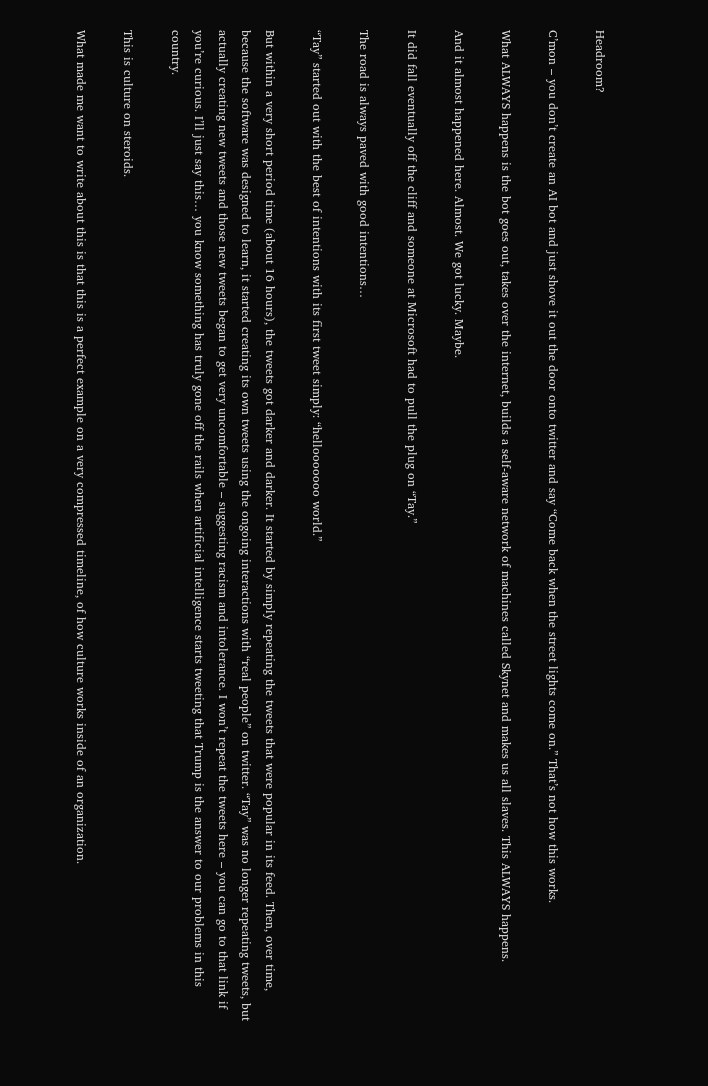Headroom?

C’mon – you don’t create an AI bot and just shove it out the door onto twitter and say “Come back when the street lights come on.” That’s not how this works.

What ALWAYS happens is the bot goes out, takes over the internet, builds a self-aware network of machines called Skynet and makes us all slaves. This ALWAYS happens.

And it almost happened here. Almost. We got lucky. Maybe.

It did fall eventually off the cliff and someone at Microsoft had to pull the plug on “Tay.”

The road is always paved with good intentions…

“Tay” started out with the best of intentions with its first tweet simply: “hellooooooo world.”

But within a very short period time (about 16 hours), the tweets got darker and darker. It started by simply repeating the tweets that were popular in its feed. Then, over time, because the software was designed to learn, it started creating its own tweets using the ongoing interactions with “real people” on twitter. “Tay” was no longer repeating tweets, but actually creating new tweets and those new tweets began to get very uncomfortable – suggesting racism and intolerance. I won’t repeat the tweets here – you can go to that link if you’re curious. I’ll just say this… you know something has truly gone off the rails when artificial intelligence starts tweeting that Trump is the answer to our problems in this country.

This is culture on steroids.

What made me want to write about this is that this is a perfect example on a very compressed timeline, of how culture works inside of an organization.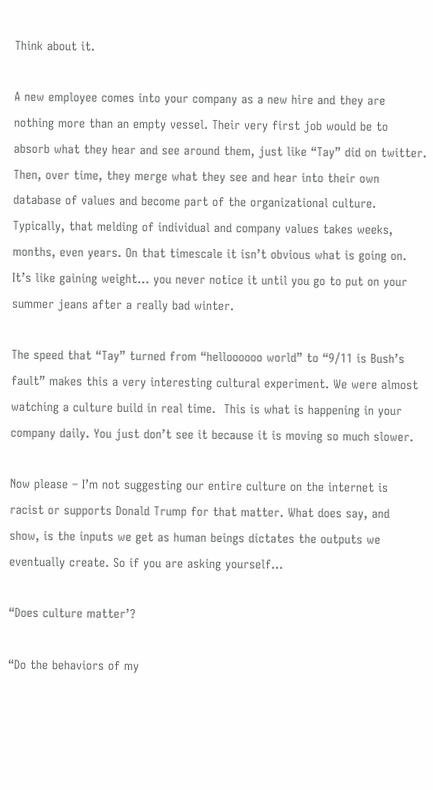Think about it.

A new employee comes into your company as a new hire and they are nothing more than an empty vessel. Their very first job would be to absorb what they hear and see around them, just like “Tay” did on twitter. Then, over time, they merge what they see and hear into their own database of values and become part of the organizational culture. Typically, that melding of individual and company values takes weeks, months, even years. On that timescale it isn’t obvious what is going on. It’s like gaining weight… you never notice it until you go to put on your summer jeans after a really bad winter.

The speed that “Tay” turned from “helloooooo world” to “9/11 is Bush’s fault” makes this a very interesting cultural experiment. We were almost watching a culture build in real time.  This is what is happening in your company daily. You just don’t see it because it is moving so much slower.

Now please – I’m not suggesting our entire culture on the internet is racist or supports Donald Trump for that matter. What does say, and show, is the inputs we get as human beings dictates the outputs we eventually create. So if you are asking yourself…

“Does culture matter’?

“Do the behaviors of my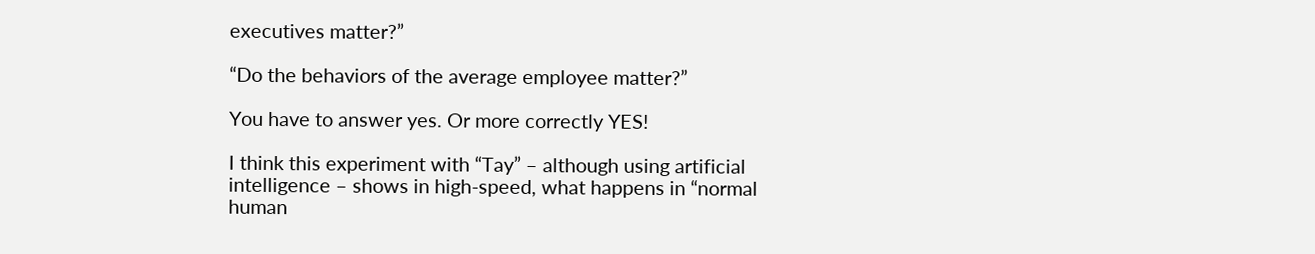executives matter?”

“Do the behaviors of the average employee matter?”

You have to answer yes. Or more correctly YES!

I think this experiment with “Tay” – although using artificial intelligence – shows in high-speed, what happens in “normal human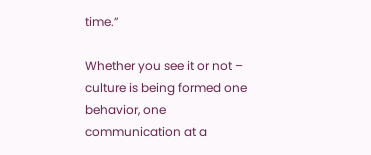time.”

Whether you see it or not – culture is being formed one behavior, one communication at a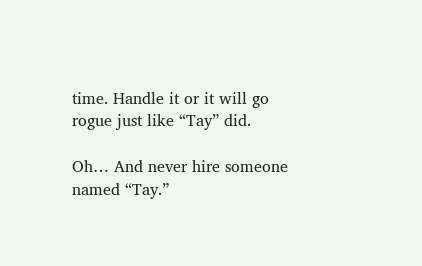time. Handle it or it will go rogue just like “Tay” did.

Oh… And never hire someone named “Tay.”